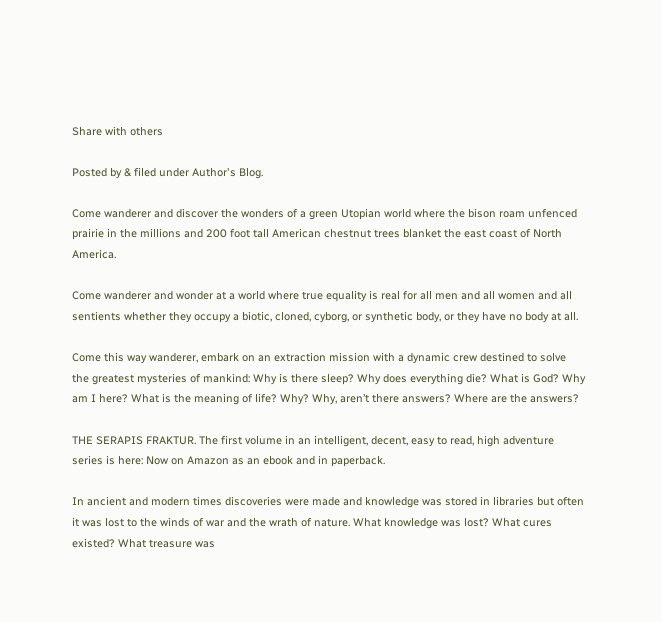Share with others

Posted by & filed under Author's Blog.

Come wanderer and discover the wonders of a green Utopian world where the bison roam unfenced prairie in the millions and 200 foot tall American chestnut trees blanket the east coast of North America.

Come wanderer and wonder at a world where true equality is real for all men and all women and all sentients whether they occupy a biotic, cloned, cyborg, or synthetic body, or they have no body at all.

Come this way wanderer, embark on an extraction mission with a dynamic crew destined to solve the greatest mysteries of mankind: Why is there sleep? Why does everything die? What is God? Why am I here? What is the meaning of life? Why? Why, aren’t there answers? Where are the answers?

THE SERAPIS FRAKTUR. The first volume in an intelligent, decent, easy to read, high adventure series is here: Now on Amazon as an ebook and in paperback.

In ancient and modern times discoveries were made and knowledge was stored in libraries but often it was lost to the winds of war and the wrath of nature. What knowledge was lost? What cures existed? What treasure was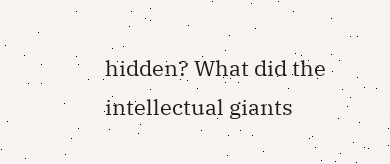hidden? What did the intellectual giants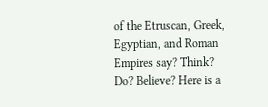of the Etruscan, Greek, Egyptian, and Roman Empires say? Think? Do? Believe? Here is a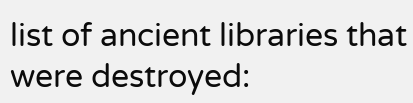list of ancient libraries that were destroyed: